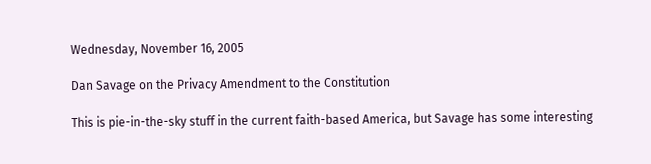Wednesday, November 16, 2005

Dan Savage on the Privacy Amendment to the Constitution

This is pie-in-the-sky stuff in the current faith-based America, but Savage has some interesting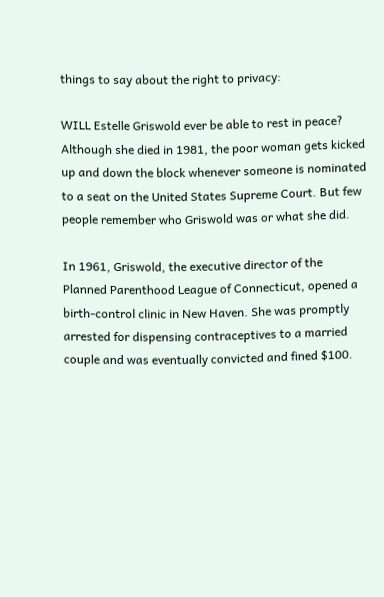things to say about the right to privacy:

WILL Estelle Griswold ever be able to rest in peace? Although she died in 1981, the poor woman gets kicked up and down the block whenever someone is nominated to a seat on the United States Supreme Court. But few people remember who Griswold was or what she did.

In 1961, Griswold, the executive director of the Planned Parenthood League of Connecticut, opened a birth-control clinic in New Haven. She was promptly arrested for dispensing contraceptives to a married couple and was eventually convicted and fined $100.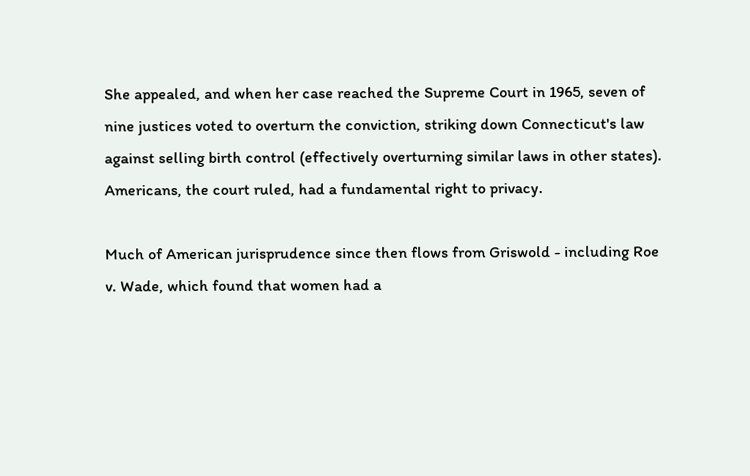She appealed, and when her case reached the Supreme Court in 1965, seven of nine justices voted to overturn the conviction, striking down Connecticut's law against selling birth control (effectively overturning similar laws in other states). Americans, the court ruled, had a fundamental right to privacy.

Much of American jurisprudence since then flows from Griswold - including Roe v. Wade, which found that women had a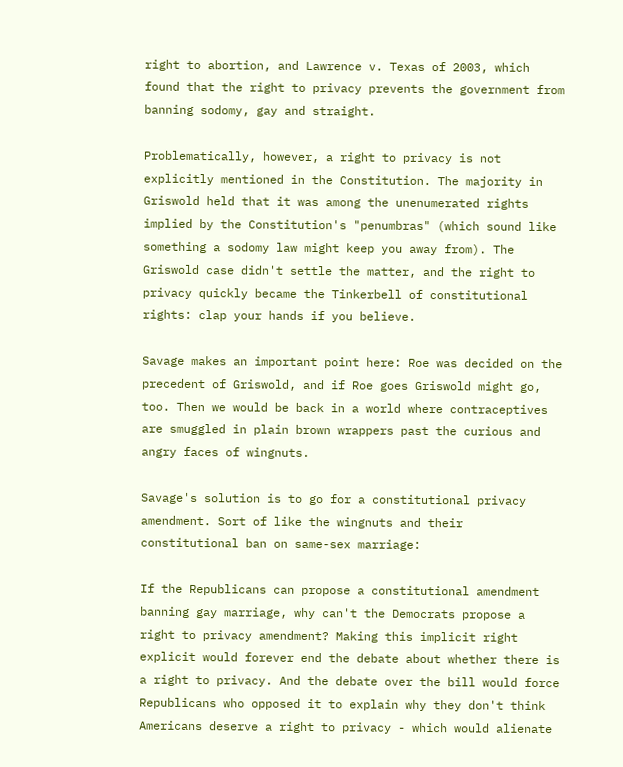right to abortion, and Lawrence v. Texas of 2003, which found that the right to privacy prevents the government from banning sodomy, gay and straight.

Problematically, however, a right to privacy is not explicitly mentioned in the Constitution. The majority in Griswold held that it was among the unenumerated rights implied by the Constitution's "penumbras" (which sound like something a sodomy law might keep you away from). The Griswold case didn't settle the matter, and the right to privacy quickly became the Tinkerbell of constitutional rights: clap your hands if you believe.

Savage makes an important point here: Roe was decided on the precedent of Griswold, and if Roe goes Griswold might go, too. Then we would be back in a world where contraceptives are smuggled in plain brown wrappers past the curious and angry faces of wingnuts.

Savage's solution is to go for a constitutional privacy amendment. Sort of like the wingnuts and their constitutional ban on same-sex marriage:

If the Republicans can propose a constitutional amendment banning gay marriage, why can't the Democrats propose a right to privacy amendment? Making this implicit right explicit would forever end the debate about whether there is a right to privacy. And the debate over the bill would force Republicans who opposed it to explain why they don't think Americans deserve a right to privacy - which would alienate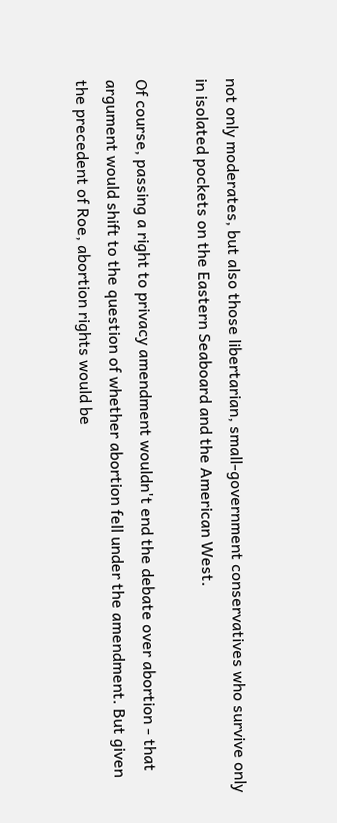not only moderates, but also those libertarian, small-government conservatives who survive only in isolated pockets on the Eastern Seaboard and the American West.

Of course, passing a right to privacy amendment wouldn't end the debate over abortion - that argument would shift to the question of whether abortion fell under the amendment. But given the precedent of Roe, abortion rights would be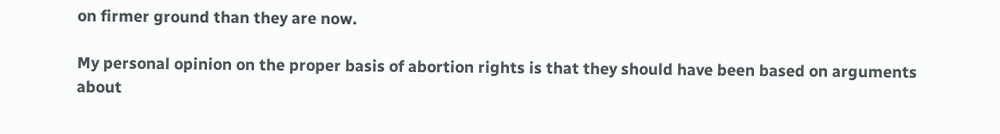on firmer ground than they are now.

My personal opinion on the proper basis of abortion rights is that they should have been based on arguments about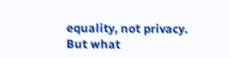equality, not privacy. But what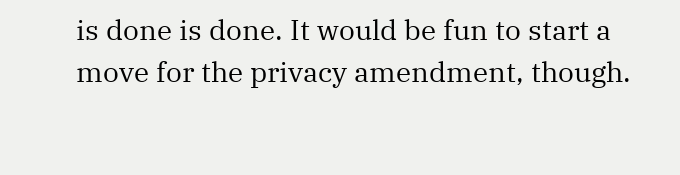is done is done. It would be fun to start a move for the privacy amendment, though.